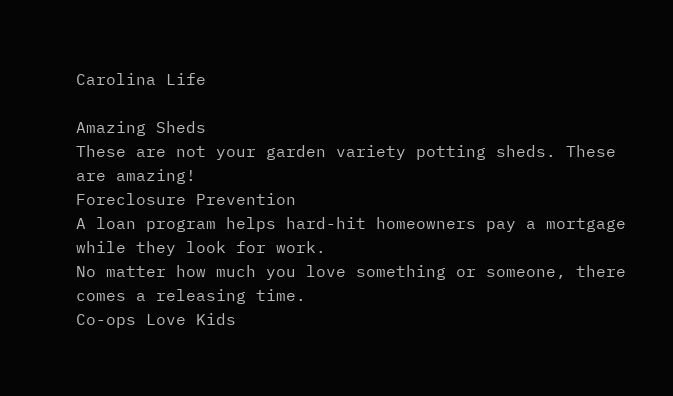Carolina Life

Amazing Sheds
These are not your garden variety potting sheds. These are amazing!
Foreclosure Prevention
A loan program helps hard-hit homeowners pay a mortgage while they look for work.
No matter how much you love something or someone, there comes a releasing time.
Co-ops Love Kids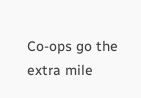Co-ops go the extra mile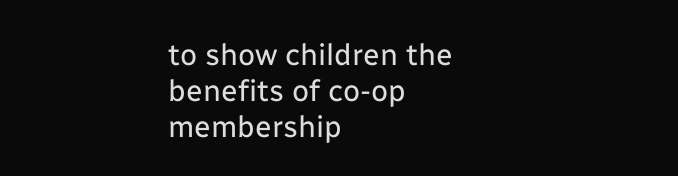to show children the benefits of co-op membership